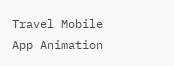Travel Mobile App Animation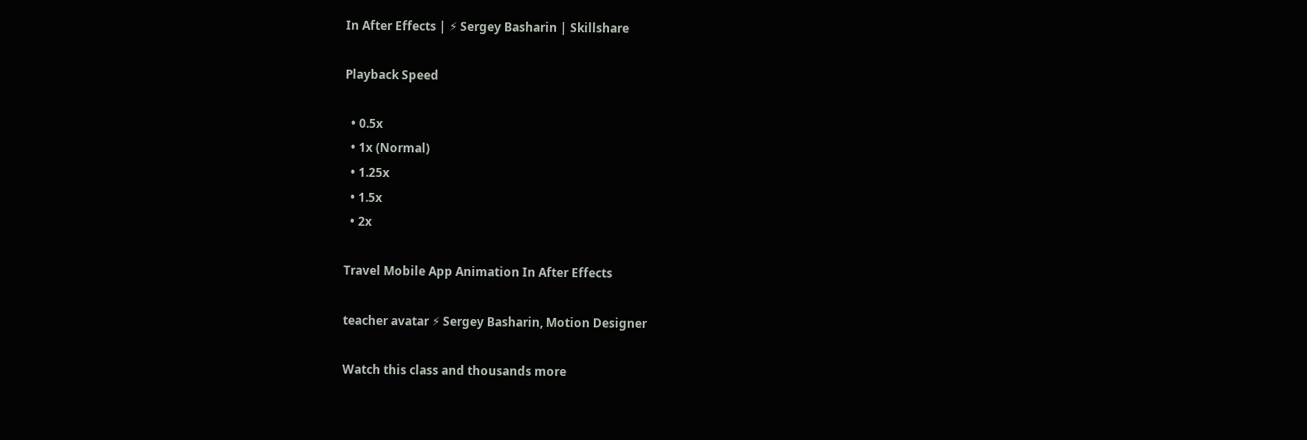In After Effects | ⚡ Sergey Basharin | Skillshare

Playback Speed

  • 0.5x
  • 1x (Normal)
  • 1.25x
  • 1.5x
  • 2x

Travel Mobile App Animation In After Effects

teacher avatar ⚡ Sergey Basharin, Motion Designer

Watch this class and thousands more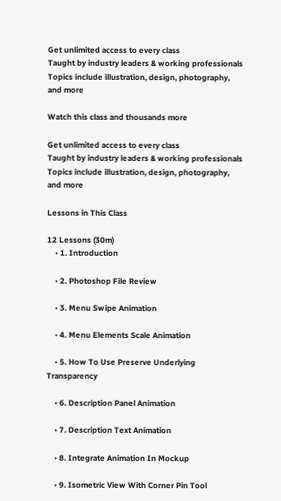Get unlimited access to every class
Taught by industry leaders & working professionals
Topics include illustration, design, photography, and more

Watch this class and thousands more

Get unlimited access to every class
Taught by industry leaders & working professionals
Topics include illustration, design, photography, and more

Lessons in This Class

12 Lessons (30m)
    • 1. Introduction

    • 2. Photoshop File Review

    • 3. Menu Swipe Animation

    • 4. Menu Elements Scale Animation

    • 5. How To Use Preserve Underlying Transparency

    • 6. Description Panel Animation

    • 7. Description Text Animation

    • 8. Integrate Animation In Mockup

    • 9. Isometric View With Corner Pin Tool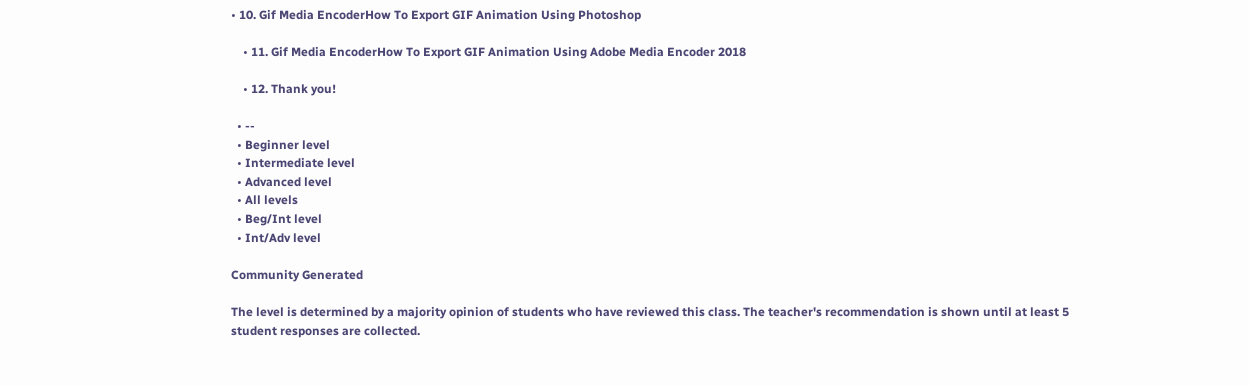• 10. Gif Media EncoderHow To Export GIF Animation Using Photoshop

    • 11. Gif Media EncoderHow To Export GIF Animation Using Adobe Media Encoder 2018

    • 12. Thank you!

  • --
  • Beginner level
  • Intermediate level
  • Advanced level
  • All levels
  • Beg/Int level
  • Int/Adv level

Community Generated

The level is determined by a majority opinion of students who have reviewed this class. The teacher's recommendation is shown until at least 5 student responses are collected.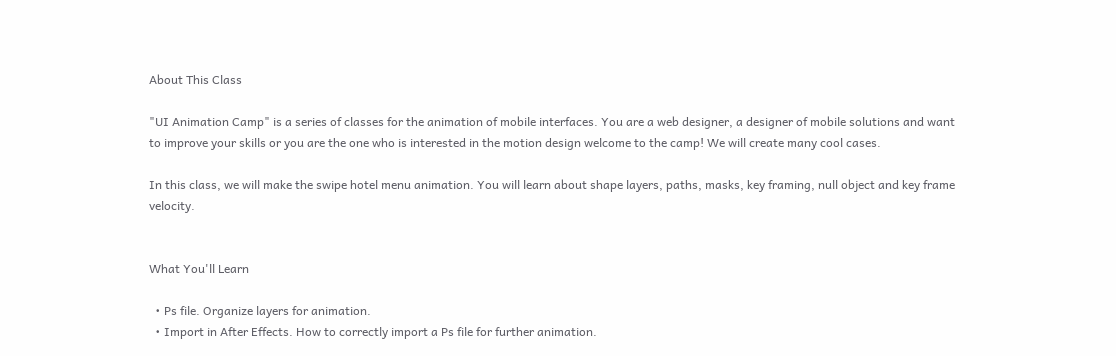About This Class

"UI Animation Camp" is a series of classes for the animation of mobile interfaces. You are a web designer, a designer of mobile solutions and want to improve your skills or you are the one who is interested in the motion design welcome to the camp! We will create many cool cases.

In this class, we will make the swipe hotel menu animation. You will learn about shape layers, paths, masks, key framing, null object and key frame velocity.


What You'll Learn

  • Ps file. Organize layers for animation.
  • Import in After Effects. How to correctly import a Ps file for further animation.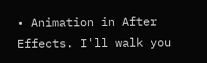• Animation in After Effects. I'll walk you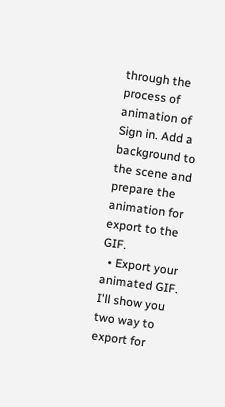through the process of animation of Sign in. Add a background to the scene and prepare the animation for export to the GIF.
  • Export your animated GIF. I'll show you two way to export for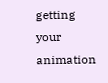getting your animation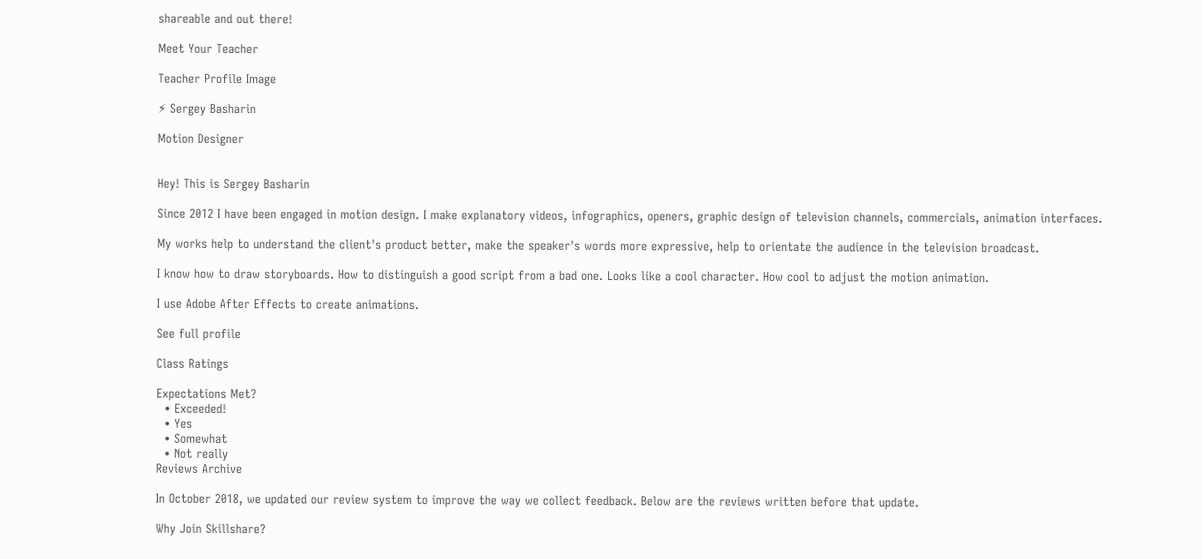shareable and out there!

Meet Your Teacher

Teacher Profile Image

⚡ Sergey Basharin

Motion Designer


Hey! This is Sergey Basharin

Since 2012 I have been engaged in motion design. I make explanatory videos, infographics, openers, graphic design of television channels, commercials, animation interfaces.

My works help to understand the client's product better, make the speaker's words more expressive, help to orientate the audience in the television broadcast.

I know how to draw storyboards. How to distinguish a good script from a bad one. Looks like a cool character. How cool to adjust the motion animation.

I use Adobe After Effects to create animations.

See full profile

Class Ratings

Expectations Met?
  • Exceeded!
  • Yes
  • Somewhat
  • Not really
Reviews Archive

In October 2018, we updated our review system to improve the way we collect feedback. Below are the reviews written before that update.

Why Join Skillshare?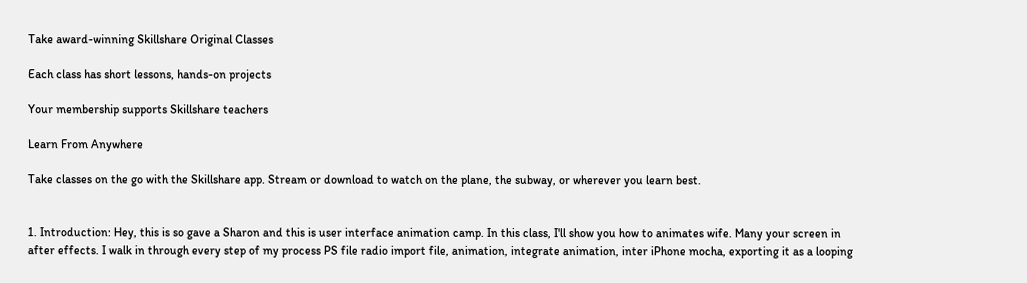Take award-winning Skillshare Original Classes

Each class has short lessons, hands-on projects

Your membership supports Skillshare teachers

Learn From Anywhere

Take classes on the go with the Skillshare app. Stream or download to watch on the plane, the subway, or wherever you learn best.


1. Introduction: Hey, this is so gave a Sharon and this is user interface animation camp. In this class, I'll show you how to animates wife. Many your screen in after effects. I walk in through every step of my process PS file radio import file, animation, integrate animation, inter iPhone mocha, exporting it as a looping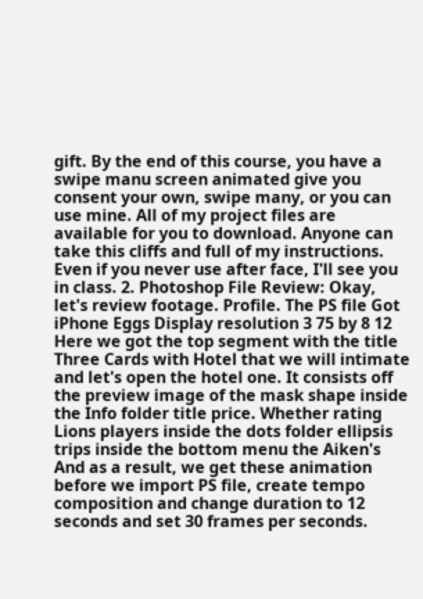gift. By the end of this course, you have a swipe manu screen animated give you consent your own, swipe many, or you can use mine. All of my project files are available for you to download. Anyone can take this cliffs and full of my instructions. Even if you never use after face, I'll see you in class. 2. Photoshop File Review: Okay, let's review footage. Profile. The PS file Got iPhone Eggs Display resolution 3 75 by 8 12 Here we got the top segment with the title Three Cards with Hotel that we will intimate and let's open the hotel one. It consists off the preview image of the mask shape inside the Info folder title price. Whether rating Lions players inside the dots folder ellipsis trips inside the bottom menu the Aiken's And as a result, we get these animation before we import PS file, create tempo composition and change duration to 12 seconds and set 30 frames per seconds.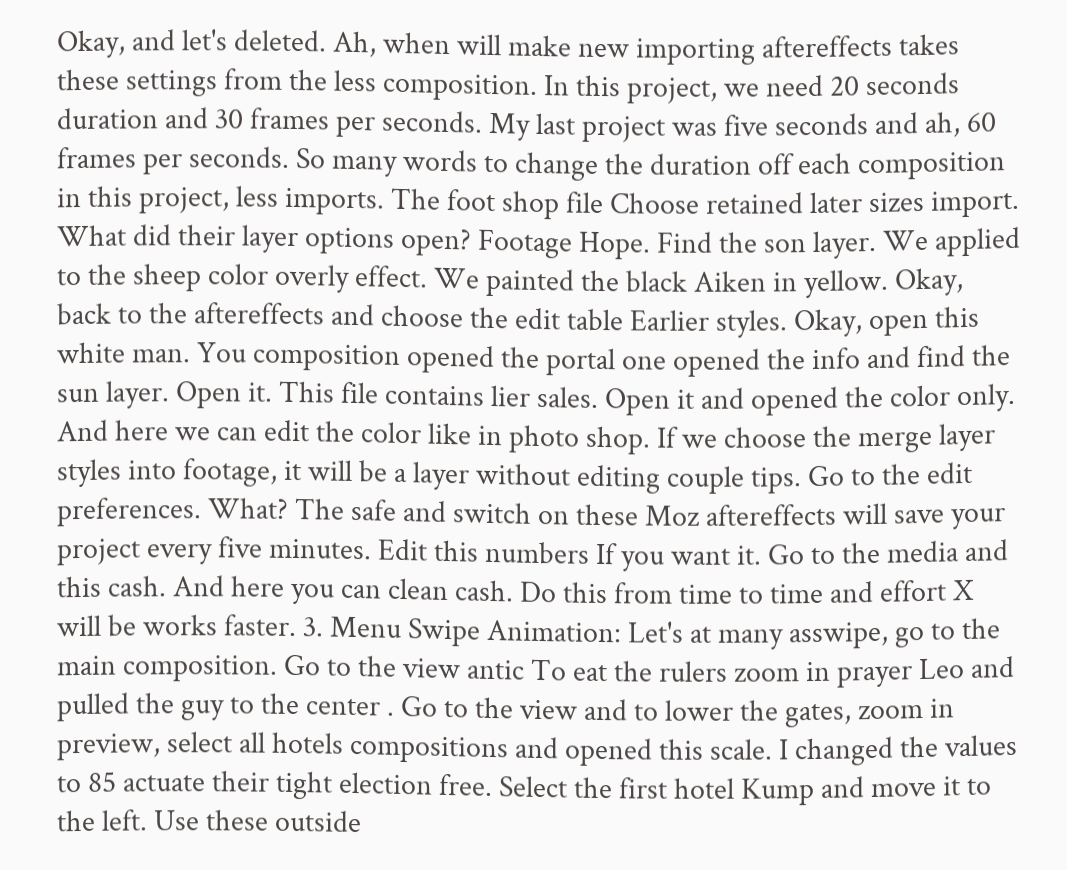Okay, and let's deleted. Ah, when will make new importing aftereffects takes these settings from the less composition. In this project, we need 20 seconds duration and 30 frames per seconds. My last project was five seconds and ah, 60 frames per seconds. So many words to change the duration off each composition in this project, less imports. The foot shop file Choose retained later sizes import. What did their layer options open? Footage Hope. Find the son layer. We applied to the sheep color overly effect. We painted the black Aiken in yellow. Okay, back to the aftereffects and choose the edit table Earlier styles. Okay, open this white man. You composition opened the portal one opened the info and find the sun layer. Open it. This file contains lier sales. Open it and opened the color only. And here we can edit the color like in photo shop. If we choose the merge layer styles into footage, it will be a layer without editing couple tips. Go to the edit preferences. What? The safe and switch on these Moz aftereffects will save your project every five minutes. Edit this numbers If you want it. Go to the media and this cash. And here you can clean cash. Do this from time to time and effort X will be works faster. 3. Menu Swipe Animation: Let's at many asswipe, go to the main composition. Go to the view antic To eat the rulers zoom in prayer Leo and pulled the guy to the center . Go to the view and to lower the gates, zoom in preview, select all hotels compositions and opened this scale. I changed the values to 85 actuate their tight election free. Select the first hotel Kump and move it to the left. Use these outside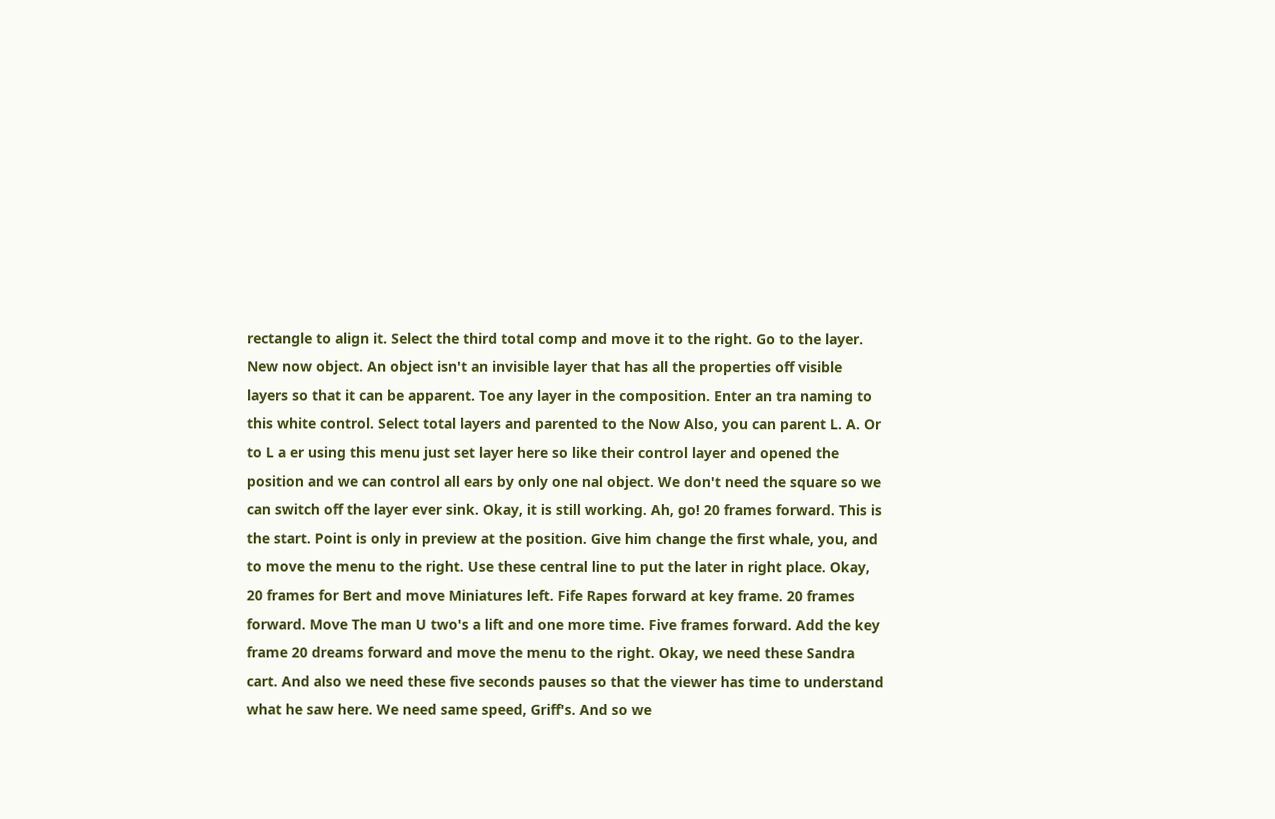rectangle to align it. Select the third total comp and move it to the right. Go to the layer. New now object. An object isn't an invisible layer that has all the properties off visible layers so that it can be apparent. Toe any layer in the composition. Enter an tra naming to this white control. Select total layers and parented to the Now Also, you can parent L. A. Or to L a er using this menu just set layer here so like their control layer and opened the position and we can control all ears by only one nal object. We don't need the square so we can switch off the layer ever sink. Okay, it is still working. Ah, go! 20 frames forward. This is the start. Point is only in preview at the position. Give him change the first whale, you, and to move the menu to the right. Use these central line to put the later in right place. Okay, 20 frames for Bert and move Miniatures left. Fife Rapes forward at key frame. 20 frames forward. Move The man U two's a lift and one more time. Five frames forward. Add the key frame 20 dreams forward and move the menu to the right. Okay, we need these Sandra cart. And also we need these five seconds pauses so that the viewer has time to understand what he saw here. We need same speed, Griff's. And so we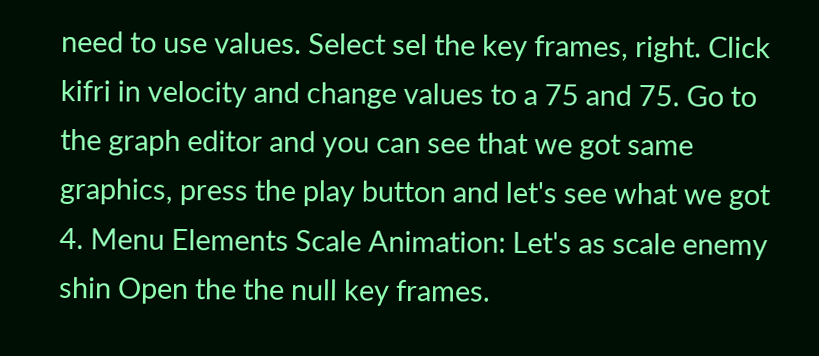need to use values. Select sel the key frames, right. Click kifri in velocity and change values to a 75 and 75. Go to the graph editor and you can see that we got same graphics, press the play button and let's see what we got 4. Menu Elements Scale Animation: Let's as scale enemy shin Open the the null key frames.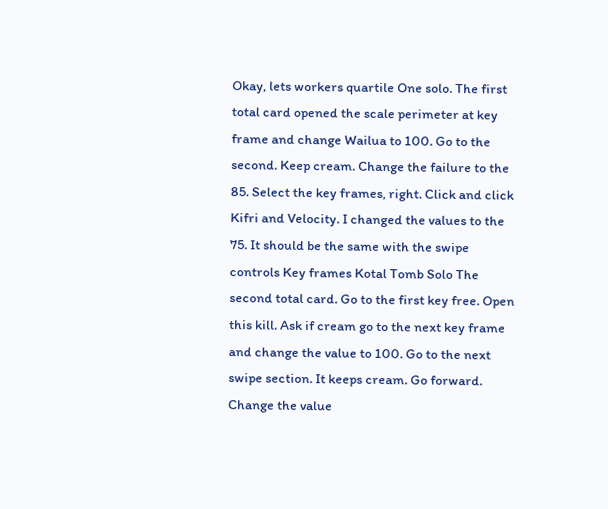Okay, lets workers quartile One solo. The first total card opened the scale perimeter at key frame and change Wailua to 100. Go to the second. Keep cream. Change the failure to the 85. Select the key frames, right. Click and click Kifri and Velocity. I changed the values to the 75. It should be the same with the swipe controls Key frames Kotal Tomb Solo The second total card. Go to the first key free. Open this kill. Ask if cream go to the next key frame and change the value to 100. Go to the next swipe section. It keeps cream. Go forward. Change the value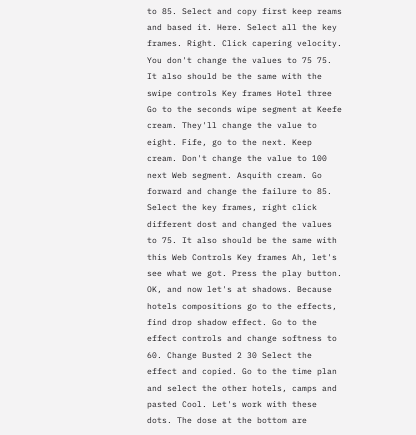to 85. Select and copy first keep reams and based it. Here. Select all the key frames. Right. Click capering velocity. You don't change the values to 75 75. It also should be the same with the swipe controls Key frames Hotel three Go to the seconds wipe segment at Keefe cream. They'll change the value to eight. Fife, go to the next. Keep cream. Don't change the value to 100 next Web segment. Asquith cream. Go forward and change the failure to 85. Select the key frames, right click different dost and changed the values to 75. It also should be the same with this Web Controls Key frames Ah, let's see what we got. Press the play button. OK, and now let's at shadows. Because hotels compositions go to the effects, find drop shadow effect. Go to the effect controls and change softness to 60. Change Busted 2 30 Select the effect and copied. Go to the time plan and select the other hotels, camps and pasted Cool. Let's work with these dots. The dose at the bottom are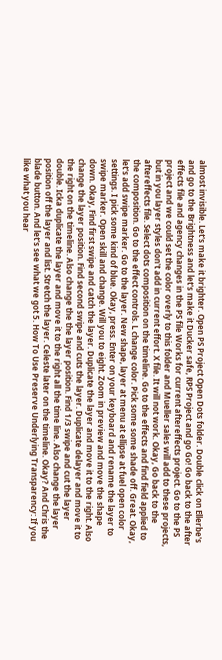almost invisible. Let's make it brighter. Open PS Project Open Dots folder. Double click on Ellerbe's and go to the Brightness and let's make it Ducker safe, RPS Project and go Go! Go back to the after effects file and agency changes in the PS file Works for current aftereffects project. Go to the PS project and we could set the color overly to this folder and Mueller sales will add to these projects, but in you layer styles don't add in current effort. X file. It will not work. Okay, Go back to the aftereffects file. Select dots composition on the timeline. Go to the effects and find field applied to the composition. Go to the effect controls. L change color. Pick some some shade off. Great. Okay, let's add swipe marker. Go to the layer. New shape, layer at menu at ellipse at fuel open color settings. I pick some kind of blue. Okay, press. Enter on your keyboard and rename the layer to swipe marker. Open skill and change. Will you to eight. Zoom in preview and move the shape down. Okay, Find first swipe and catch the layer. Duplicate the layer and move it to the right. Also change the layer position. Find second swipe and cuts the layer. Duplicate delayer and move it to the right on the timeline. Also change the the layer position. Find 1/3 swipe and cut the layer double. Icka duplicate the layer and move it to the right all the time line. Also change the layer position off the layer and list. Stretch the layer. Celeste later on the timeline. Okay? And Chris the blade button. And let's see what we got 5. How To Use Preserve Underlying Transparency: If you like what you hear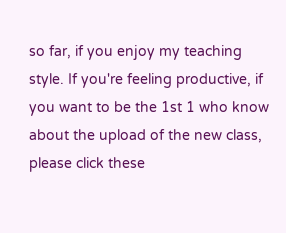so far, if you enjoy my teaching style. If you're feeling productive, if you want to be the 1st 1 who know about the upload of the new class, please click these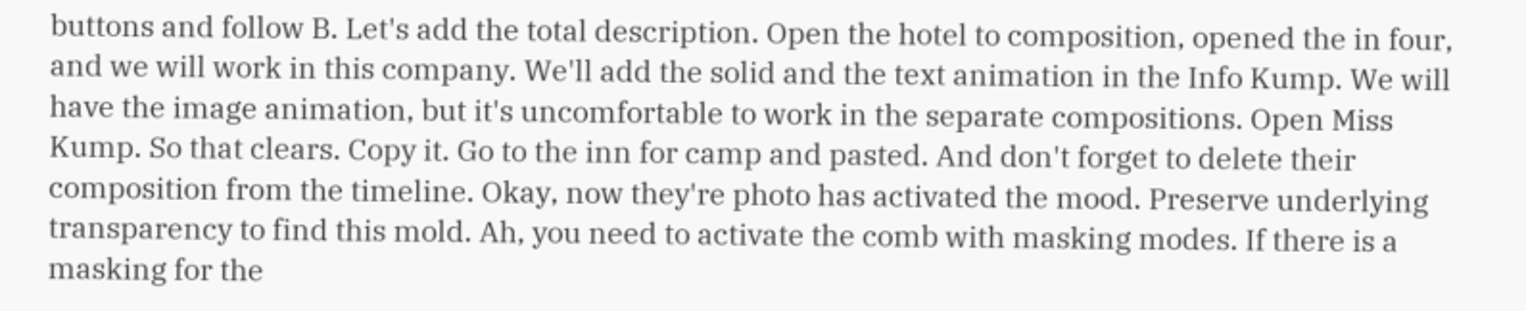buttons and follow B. Let's add the total description. Open the hotel to composition, opened the in four, and we will work in this company. We'll add the solid and the text animation in the Info Kump. We will have the image animation, but it's uncomfortable to work in the separate compositions. Open Miss Kump. So that clears. Copy it. Go to the inn for camp and pasted. And don't forget to delete their composition from the timeline. Okay, now they're photo has activated the mood. Preserve underlying transparency to find this mold. Ah, you need to activate the comb with masking modes. If there is a masking for the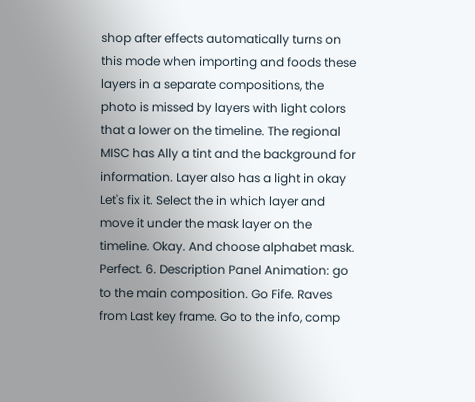shop after effects automatically turns on this mode when importing and foods these layers in a separate compositions, the photo is missed by layers with light colors that a lower on the timeline. The regional MISC has Ally a tint and the background for information. Layer also has a light in okay Let's fix it. Select the in which layer and move it under the mask layer on the timeline. Okay. And choose alphabet mask. Perfect. 6. Description Panel Animation: go to the main composition. Go Fife. Raves from Last key frame. Go to the info, comp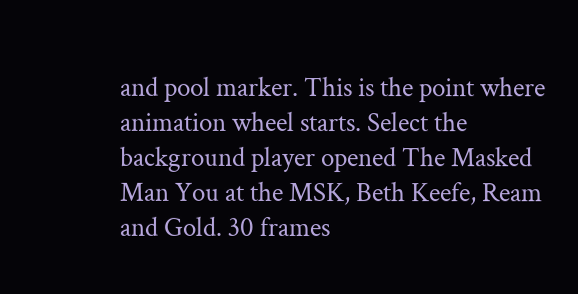and pool marker. This is the point where animation wheel starts. Select the background player opened The Masked Man You at the MSK, Beth Keefe, Ream and Gold. 30 frames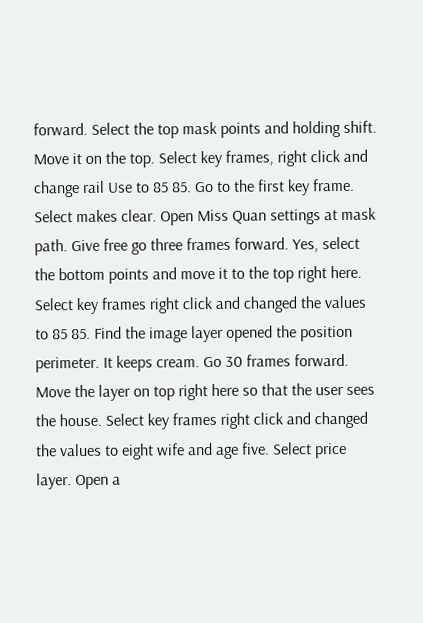forward. Select the top mask points and holding shift. Move it on the top. Select key frames, right click and change rail Use to 85 85. Go to the first key frame. Select makes clear. Open Miss Quan settings at mask path. Give free go three frames forward. Yes, select the bottom points and move it to the top right here. Select key frames right click and changed the values to 85 85. Find the image layer opened the position perimeter. It keeps cream. Go 30 frames forward. Move the layer on top right here so that the user sees the house. Select key frames right click and changed the values to eight wife and age five. Select price layer. Open a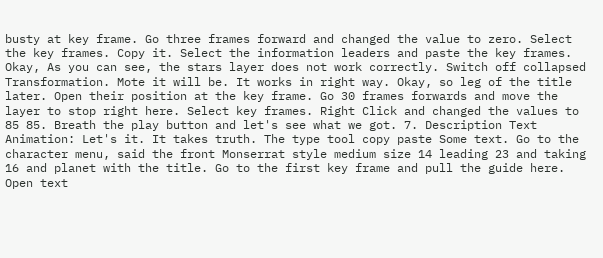busty at key frame. Go three frames forward and changed the value to zero. Select the key frames. Copy it. Select the information leaders and paste the key frames. Okay, As you can see, the stars layer does not work correctly. Switch off collapsed Transformation. Mote it will be. It works in right way. Okay, so leg of the title later. Open their position at the key frame. Go 30 frames forwards and move the layer to stop right here. Select key frames. Right Click and changed the values to 85 85. Breath the play button and let's see what we got. 7. Description Text Animation: Let's it. It takes truth. The type tool copy paste Some text. Go to the character menu, said the front Monserrat style medium size 14 leading 23 and taking 16 and planet with the title. Go to the first key frame and pull the guide here. Open text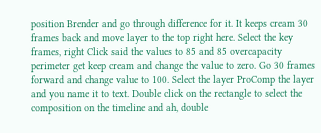position Brender and go through difference for it. It keeps cream 30 frames back and move layer to the top right here. Select the key frames, right Click said the values to 85 and 85 overcapacity perimeter get keep cream and change the value to zero. Go 30 frames forward and change value to 100. Select the layer ProComp the layer and you name it to text. Double click on the rectangle to select the composition on the timeline and ah, double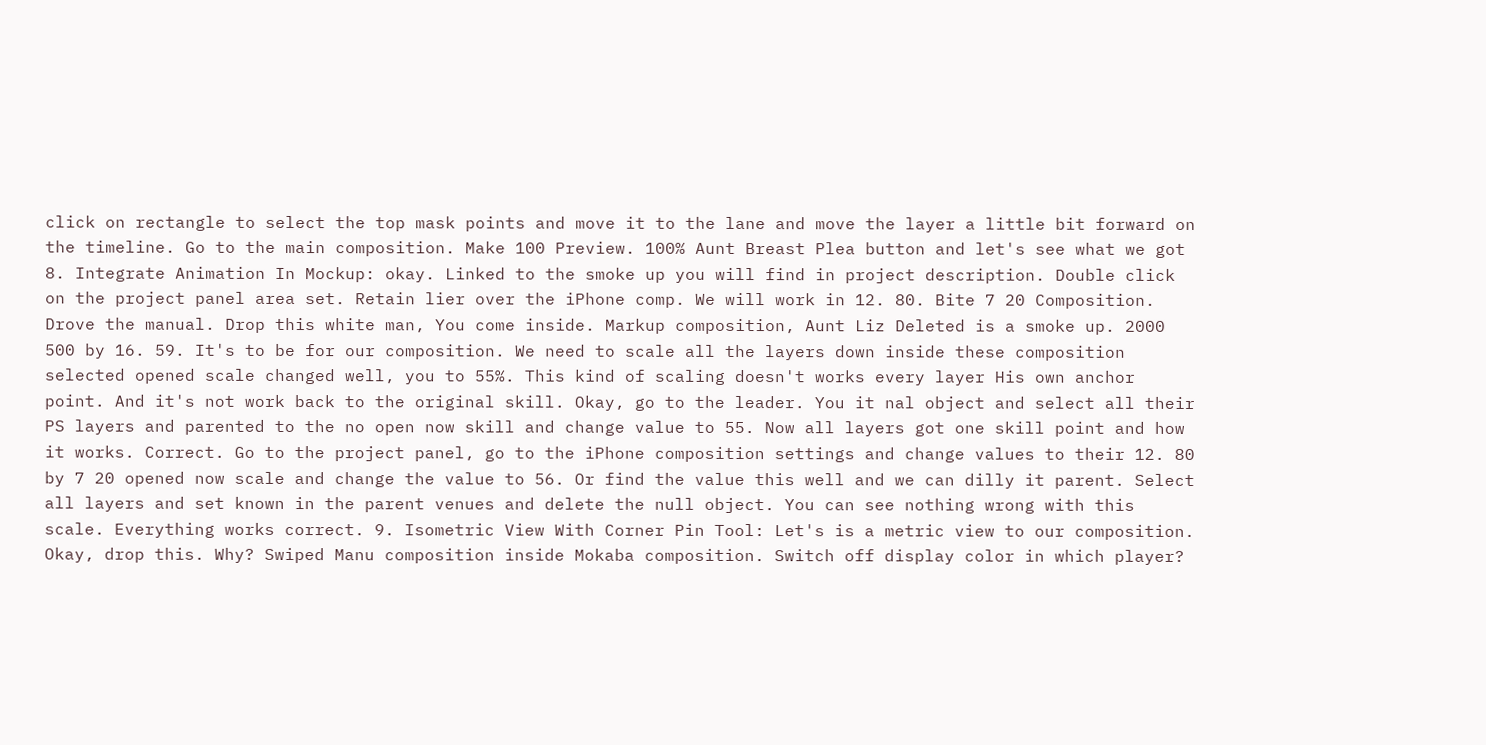click on rectangle to select the top mask points and move it to the lane and move the layer a little bit forward on the timeline. Go to the main composition. Make 100 Preview. 100% Aunt Breast Plea button and let's see what we got 8. Integrate Animation In Mockup: okay. Linked to the smoke up you will find in project description. Double click on the project panel area set. Retain lier over the iPhone comp. We will work in 12. 80. Bite 7 20 Composition. Drove the manual. Drop this white man, You come inside. Markup composition, Aunt Liz Deleted is a smoke up. 2000 500 by 16. 59. It's to be for our composition. We need to scale all the layers down inside these composition selected opened scale changed well, you to 55%. This kind of scaling doesn't works every layer His own anchor point. And it's not work back to the original skill. Okay, go to the leader. You it nal object and select all their PS layers and parented to the no open now skill and change value to 55. Now all layers got one skill point and how it works. Correct. Go to the project panel, go to the iPhone composition settings and change values to their 12. 80 by 7 20 opened now scale and change the value to 56. Or find the value this well and we can dilly it parent. Select all layers and set known in the parent venues and delete the null object. You can see nothing wrong with this scale. Everything works correct. 9. Isometric View With Corner Pin Tool: Let's is a metric view to our composition. Okay, drop this. Why? Swiped Manu composition inside Mokaba composition. Switch off display color in which player?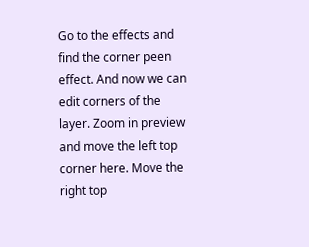Go to the effects and find the corner peen effect. And now we can edit corners of the layer. Zoom in preview and move the left top corner here. Move the right top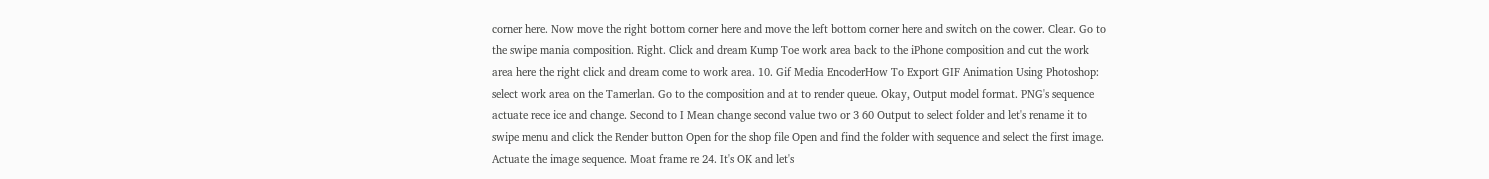corner here. Now move the right bottom corner here and move the left bottom corner here and switch on the cower. Clear. Go to the swipe mania composition. Right. Click and dream Kump Toe work area back to the iPhone composition and cut the work area here the right click and dream come to work area. 10. Gif Media EncoderHow To Export GIF Animation Using Photoshop: select work area on the Tamerlan. Go to the composition and at to render queue. Okay, Output model format. PNG's sequence actuate rece ice and change. Second to I Mean change second value two or 3 60 Output to select folder and let's rename it to swipe menu and click the Render button Open for the shop file Open and find the folder with sequence and select the first image. Actuate the image sequence. Moat frame re 24. It's OK and let's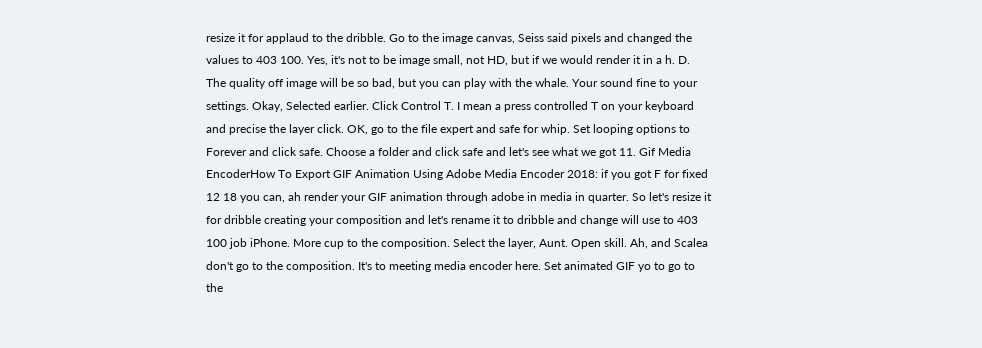resize it for applaud to the dribble. Go to the image canvas, Seiss said pixels and changed the values to 403 100. Yes, it's not to be image small, not HD, but if we would render it in a h. D. The quality off image will be so bad, but you can play with the whale. Your sound fine to your settings. Okay, Selected earlier. Click Control T. I mean a press controlled T on your keyboard and precise the layer click. OK, go to the file expert and safe for whip. Set looping options to Forever and click safe. Choose a folder and click safe and let's see what we got 11. Gif Media EncoderHow To Export GIF Animation Using Adobe Media Encoder 2018: if you got F for fixed 12 18 you can, ah render your GIF animation through adobe in media in quarter. So let's resize it for dribble creating your composition and let's rename it to dribble and change will use to 403 100 job iPhone. More cup to the composition. Select the layer, Aunt. Open skill. Ah, and Scalea don't go to the composition. It's to meeting media encoder here. Set animated GIF yo to go to the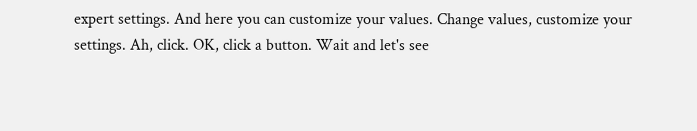expert settings. And here you can customize your values. Change values, customize your settings. Ah, click. OK, click a button. Wait and let's see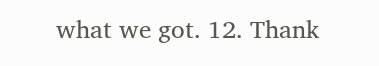what we got. 12. Thank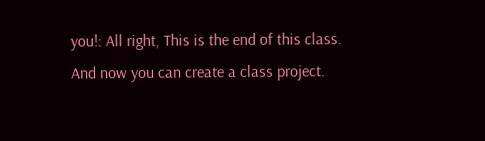you!: All right, This is the end of this class. And now you can create a class project.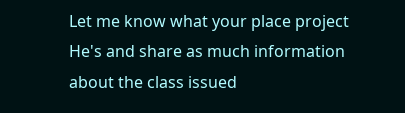Let me know what your place project He's and share as much information about the class issued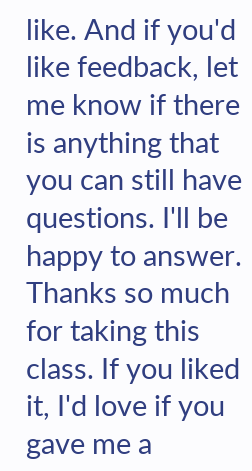like. And if you'd like feedback, let me know if there is anything that you can still have questions. I'll be happy to answer. Thanks so much for taking this class. If you liked it, I'd love if you gave me a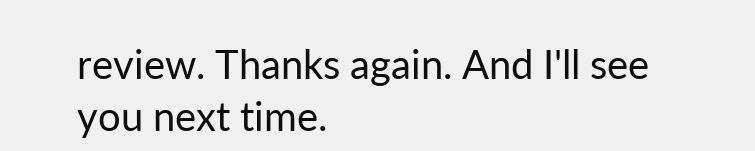review. Thanks again. And I'll see you next time.